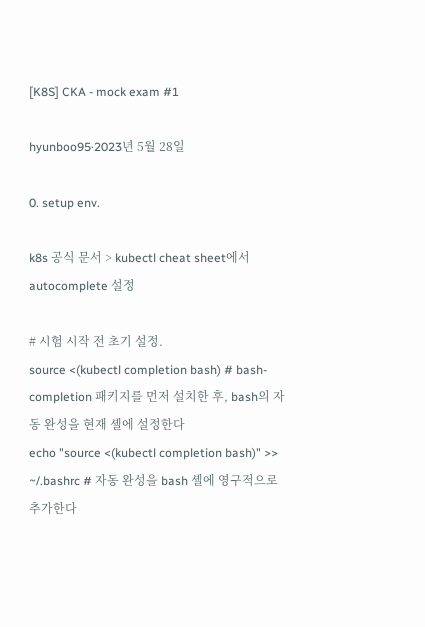[K8S] CKA - mock exam #1

hyunboo95·2023년 5월 28일

0. setup env.

k8s 공식 문서 > kubectl cheat sheet에서 autocomplete 설정

# 시험 시작 전 초기 설정.
source <(kubectl completion bash) # bash-completion 패키지를 먼저 설치한 후, bash의 자동 완성을 현재 셸에 설정한다
echo "source <(kubectl completion bash)" >> ~/.bashrc # 자동 완성을 bash 셸에 영구적으로 추가한다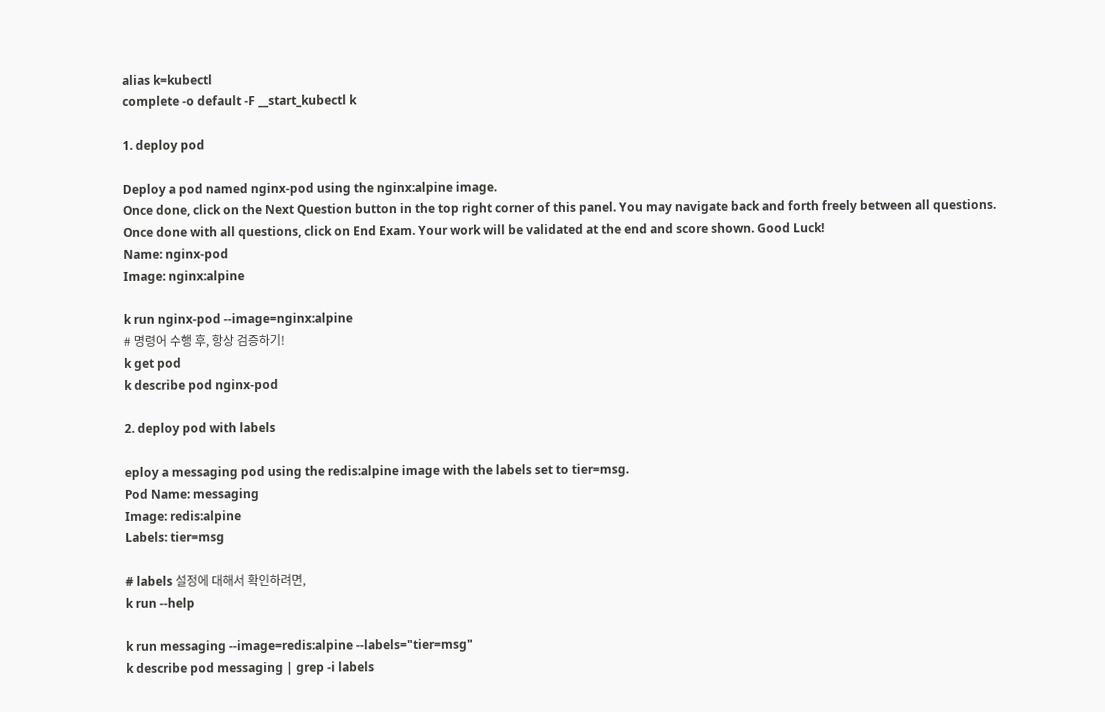alias k=kubectl
complete -o default -F __start_kubectl k

1. deploy pod

Deploy a pod named nginx-pod using the nginx:alpine image.
Once done, click on the Next Question button in the top right corner of this panel. You may navigate back and forth freely between all questions. Once done with all questions, click on End Exam. Your work will be validated at the end and score shown. Good Luck!
Name: nginx-pod
Image: nginx:alpine

k run nginx-pod --image=nginx:alpine
# 명령어 수행 후, 항상 검증하기!
k get pod
k describe pod nginx-pod

2. deploy pod with labels

eploy a messaging pod using the redis:alpine image with the labels set to tier=msg.
Pod Name: messaging
Image: redis:alpine
Labels: tier=msg

# labels 설정에 대해서 확인하려면,
k run --help

k run messaging --image=redis:alpine --labels="tier=msg"
k describe pod messaging | grep -i labels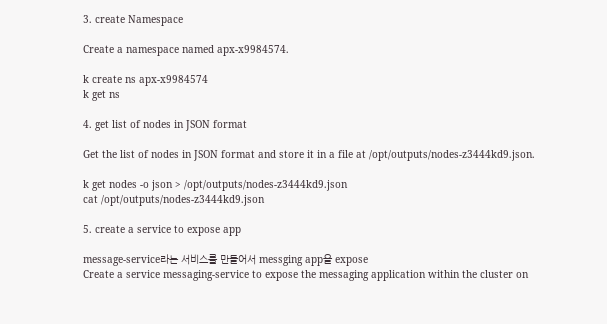3. create Namespace

Create a namespace named apx-x9984574.

k create ns apx-x9984574
k get ns

4. get list of nodes in JSON format

Get the list of nodes in JSON format and store it in a file at /opt/outputs/nodes-z3444kd9.json.

k get nodes -o json > /opt/outputs/nodes-z3444kd9.json
cat /opt/outputs/nodes-z3444kd9.json

5. create a service to expose app

message-service라는 서비스를 만들어서 messging app을 expose
Create a service messaging-service to expose the messaging application within the cluster on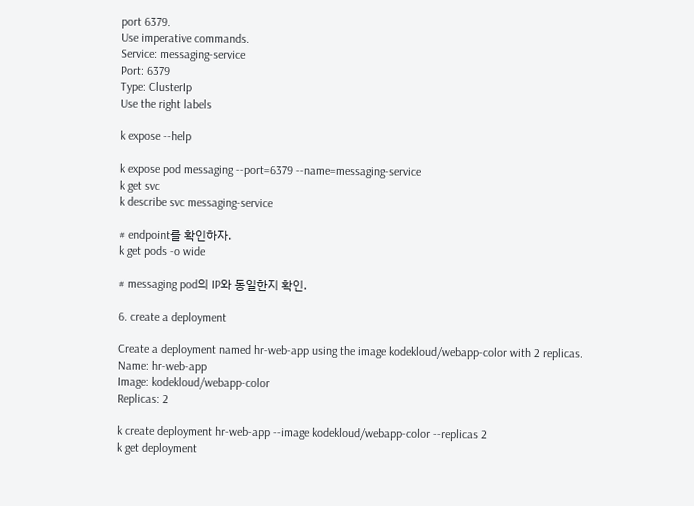port 6379.
Use imperative commands.
Service: messaging-service
Port: 6379
Type: ClusterIp
Use the right labels

k expose --help

k expose pod messaging --port=6379 --name=messaging-service
k get svc
k describe svc messaging-service

# endpoint를 확인하자.
k get pods -o wide

# messaging pod의 IP와 동일한지 확인.

6. create a deployment

Create a deployment named hr-web-app using the image kodekloud/webapp-color with 2 replicas.
Name: hr-web-app
Image: kodekloud/webapp-color
Replicas: 2

k create deployment hr-web-app --image kodekloud/webapp-color --replicas 2
k get deployment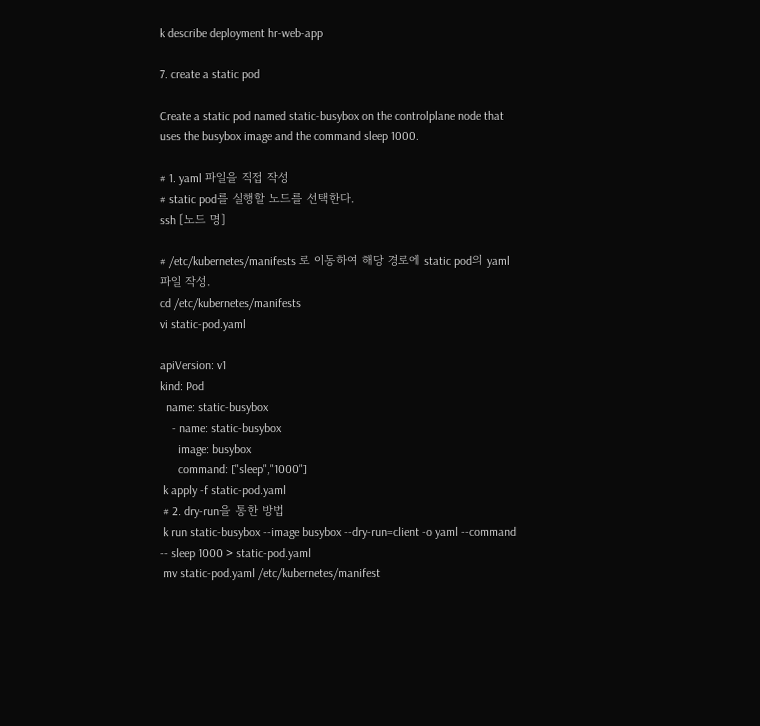k describe deployment hr-web-app

7. create a static pod

Create a static pod named static-busybox on the controlplane node that uses the busybox image and the command sleep 1000.

# 1. yaml 파일을 직접 작성
# static pod를 실행할 노드를 선택한다.
ssh [노드 명]

# /etc/kubernetes/manifests 로 이동하여 해당 경로에 static pod의 yaml 파일 작성.
cd /etc/kubernetes/manifests
vi static-pod.yaml

apiVersion: v1
kind: Pod
  name: static-busybox
    - name: static-busybox
      image: busybox
      command: ["sleep","1000"]
 k apply -f static-pod.yaml
 # 2. dry-run을 통한 방법
 k run static-busybox --image busybox --dry-run=client -o yaml --command -- sleep 1000 > static-pod.yaml
 mv static-pod.yaml /etc/kubernetes/manifest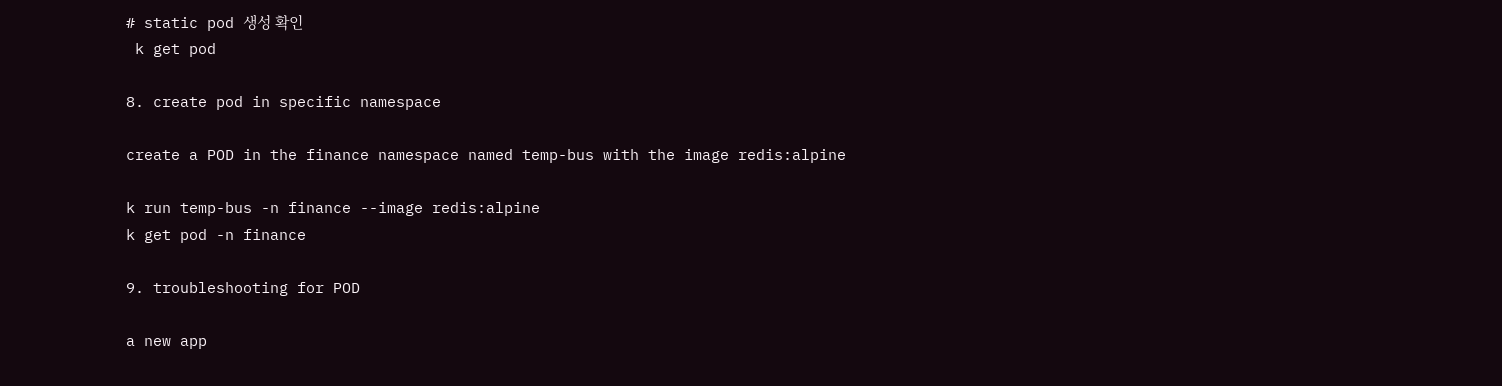# static pod 생성 확인
 k get pod

8. create pod in specific namespace

create a POD in the finance namespace named temp-bus with the image redis:alpine

k run temp-bus -n finance --image redis:alpine
k get pod -n finance

9. troubleshooting for POD

a new app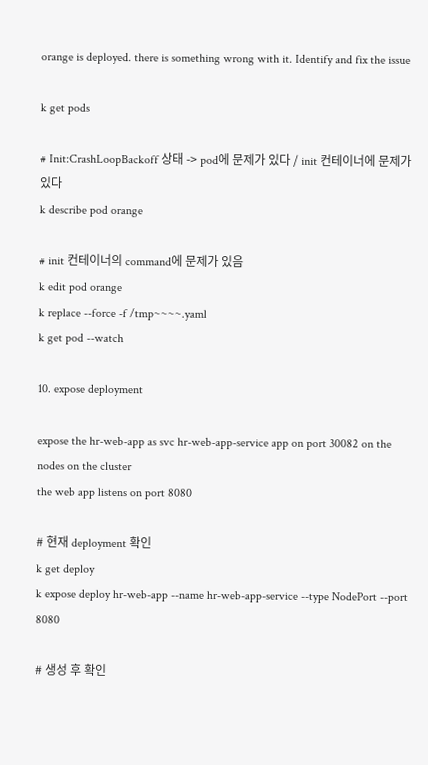orange is deployed. there is something wrong with it. Identify and fix the issue

k get pods

# Init:CrashLoopBackoff 상태 -> pod에 문제가 있다 / init 컨테이너에 문제가 있다
k describe pod orange

# init 컨테이너의 command에 문제가 있음
k edit pod orange
k replace --force -f /tmp~~~~.yaml
k get pod --watch

10. expose deployment

expose the hr-web-app as svc hr-web-app-service app on port 30082 on the nodes on the cluster
the web app listens on port 8080

# 현재 deployment 확인
k get deploy
k expose deploy hr-web-app --name hr-web-app-service --type NodePort --port 8080

# 생성 후 확인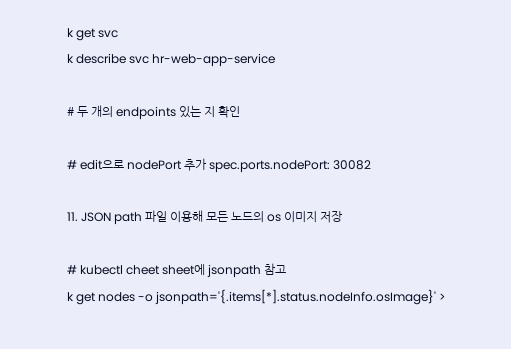k get svc
k describe svc hr-web-app-service

# 두 개의 endpoints 있는 지 확인

# edit으로 nodePort 추가 spec.ports.nodePort: 30082

11. JSON path 파일 이용해 모든 노드의 os 이미지 저장

# kubectl cheet sheet에 jsonpath 참고
k get nodes -o jsonpath='{.items[*].status.nodeInfo.osImage}' >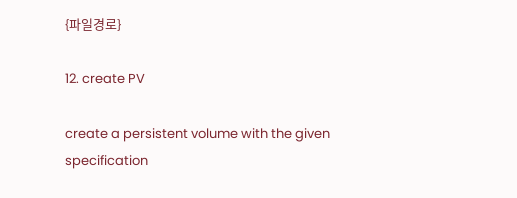{파일경로}

12. create PV

create a persistent volume with the given specification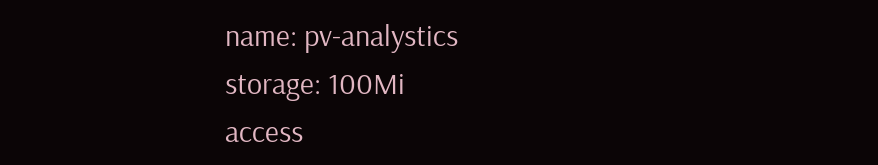name: pv-analystics
storage: 100Mi
access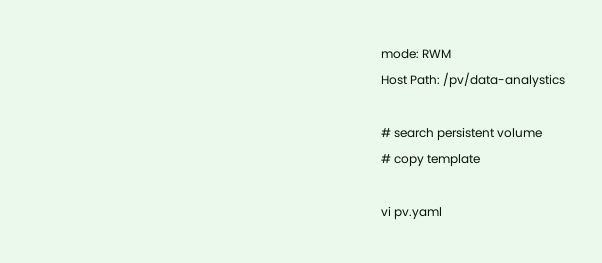mode: RWM
Host Path: /pv/data-analystics

# search persistent volume
# copy template

vi pv.yaml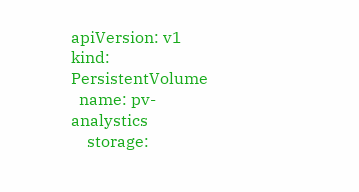apiVersion: v1
kind: PersistentVolume
  name: pv-analystics
    storage: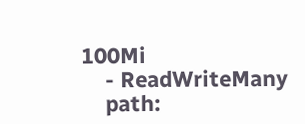100Mi
    - ReadWriteMany
    path: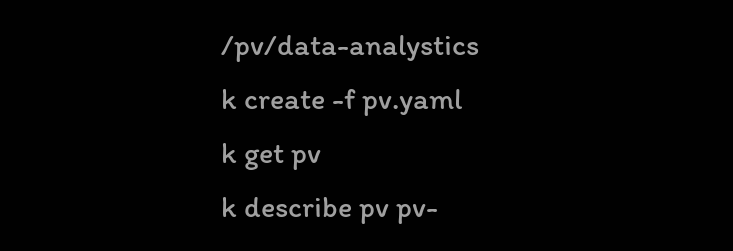/pv/data-analystics
k create -f pv.yaml
k get pv
k describe pv pv-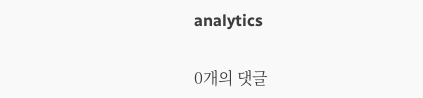analytics

0개의 댓글